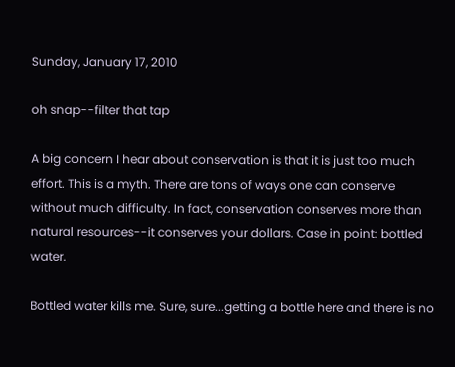Sunday, January 17, 2010

oh snap--filter that tap

A big concern I hear about conservation is that it is just too much effort. This is a myth. There are tons of ways one can conserve without much difficulty. In fact, conservation conserves more than natural resources--it conserves your dollars. Case in point: bottled water.

Bottled water kills me. Sure, sure...getting a bottle here and there is no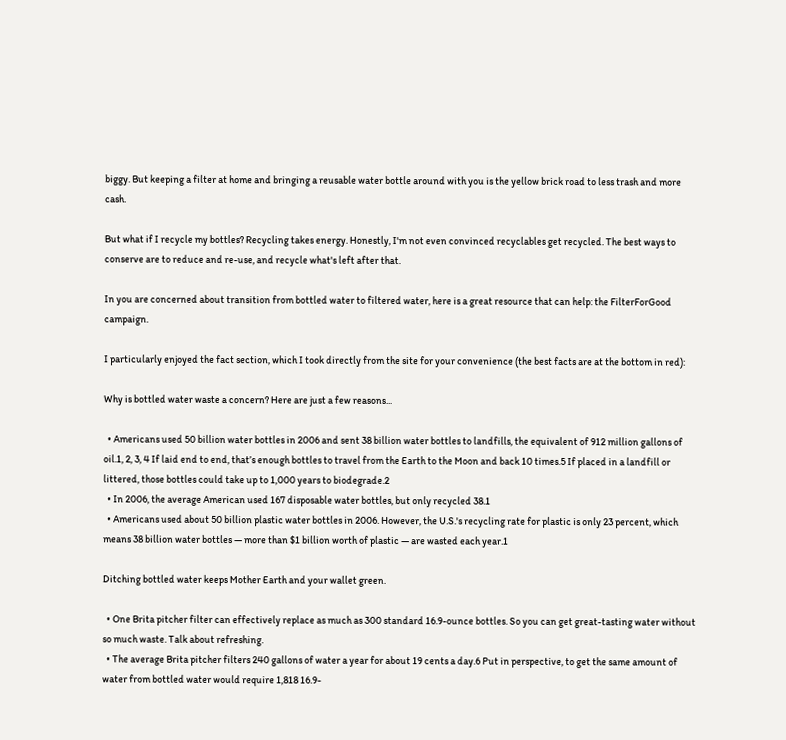biggy. But keeping a filter at home and bringing a reusable water bottle around with you is the yellow brick road to less trash and more cash.

But what if I recycle my bottles? Recycling takes energy. Honestly, I'm not even convinced recyclables get recycled. The best ways to conserve are to reduce and re-use, and recycle what's left after that.

In you are concerned about transition from bottled water to filtered water, here is a great resource that can help: the FilterForGood campaign.

I particularly enjoyed the fact section, which I took directly from the site for your convenience (the best facts are at the bottom in red):

Why is bottled water waste a concern? Here are just a few reasons...

  • Americans used 50 billion water bottles in 2006 and sent 38 billion water bottles to landfills, the equivalent of 912 million gallons of oil.1, 2, 3, 4 If laid end to end, that’s enough bottles to travel from the Earth to the Moon and back 10 times.5 If placed in a landfill or littered, those bottles could take up to 1,000 years to biodegrade.2
  • In 2006, the average American used 167 disposable water bottles, but only recycled 38.1
  • Americans used about 50 billion plastic water bottles in 2006. However, the U.S.'s recycling rate for plastic is only 23 percent, which means 38 billion water bottles — more than $1 billion worth of plastic — are wasted each year.1

Ditching bottled water keeps Mother Earth and your wallet green.

  • One Brita pitcher filter can effectively replace as much as 300 standard 16.9-ounce bottles. So you can get great-tasting water without so much waste. Talk about refreshing.
  • The average Brita pitcher filters 240 gallons of water a year for about 19 cents a day.6 Put in perspective, to get the same amount of water from bottled water would require 1,818 16.9-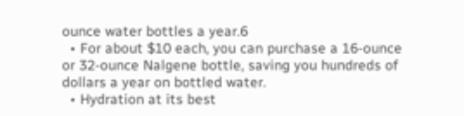ounce water bottles a year.6
  • For about $10 each, you can purchase a 16-ounce or 32-ounce Nalgene bottle, saving you hundreds of dollars a year on bottled water.
  • Hydration at its best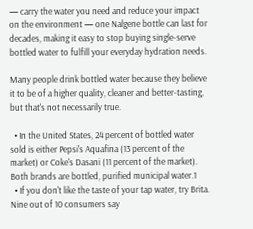— carry the water you need and reduce your impact on the environment — one Nalgene bottle can last for decades, making it easy to stop buying single-serve bottled water to fulfill your everyday hydration needs.

Many people drink bottled water because they believe it to be of a higher quality, cleaner and better-tasting, but that's not necessarily true.

  • In the United States, 24 percent of bottled water sold is either Pepsi's Aquafina (13 percent of the market) or Coke's Dasani (11 percent of the market). Both brands are bottled, purified municipal water.1
  • If you don't like the taste of your tap water, try Brita. Nine out of 10 consumers say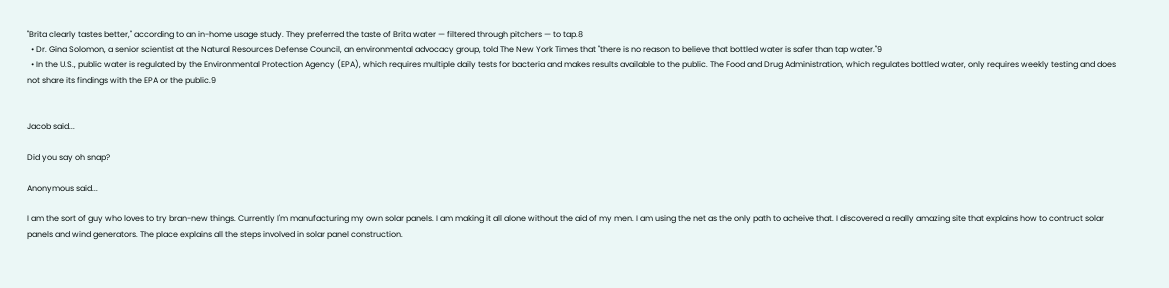"Brita clearly tastes better," according to an in-home usage study. They preferred the taste of Brita water — filtered through pitchers — to tap.8
  • Dr. Gina Solomon, a senior scientist at the Natural Resources Defense Council, an environmental advocacy group, told The New York Times that "there is no reason to believe that bottled water is safer than tap water."9
  • In the U.S., public water is regulated by the Environmental Protection Agency (EPA), which requires multiple daily tests for bacteria and makes results available to the public. The Food and Drug Administration, which regulates bottled water, only requires weekly testing and does not share its findings with the EPA or the public.9


Jacob said...

Did you say oh snap?

Anonymous said...

I am the sort of guy who loves to try bran-new things. Currently I'm manufacturing my own solar panels. I am making it all alone without the aid of my men. I am using the net as the only path to acheive that. I discovered a really amazing site that explains how to contruct solar panels and wind generators. The place explains all the steps involved in solar panel construction.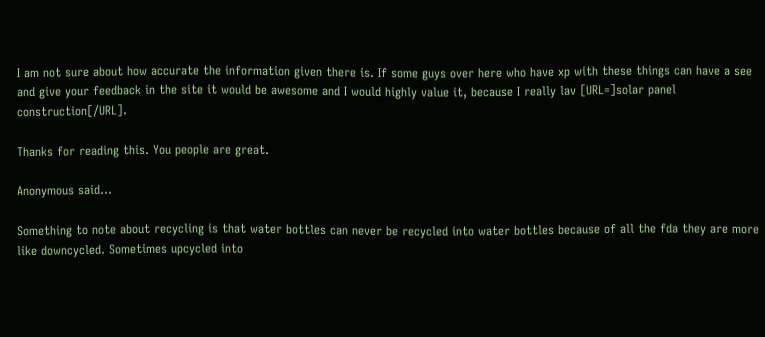I am not sure about how accurate the information given there is. If some guys over here who have xp with these things can have a see and give your feedback in the site it would be awesome and I would highly value it, because I really lav [URL=]solar panel construction[/URL].

Thanks for reading this. You people are great.

Anonymous said...

Something to note about recycling is that water bottles can never be recycled into water bottles because of all the fda they are more like downcycled. Sometimes upcycled into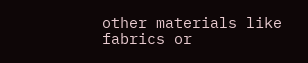other materials like fabrics or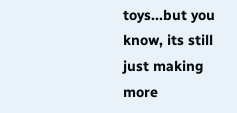toys...but you know, its still just making more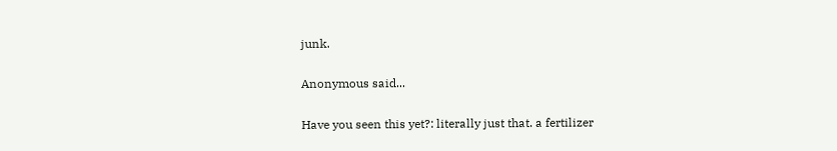junk.

Anonymous said...

Have you seen this yet?: literally just that. a fertilizer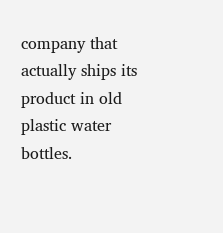company that actually ships its product in old plastic water bottles.